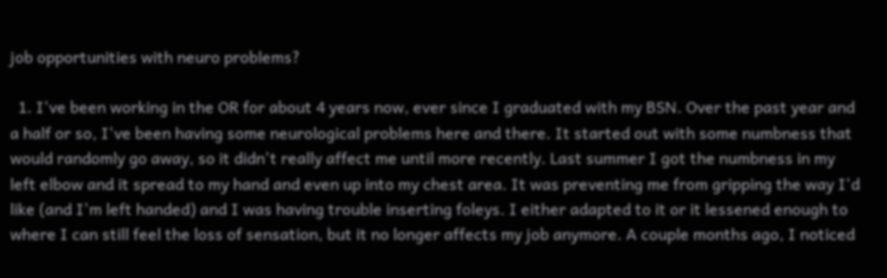job opportunities with neuro problems?

  1. I've been working in the OR for about 4 years now, ever since I graduated with my BSN. Over the past year and a half or so, I've been having some neurological problems here and there. It started out with some numbness that would randomly go away, so it didn't really affect me until more recently. Last summer I got the numbness in my left elbow and it spread to my hand and even up into my chest area. It was preventing me from gripping the way I'd like (and I'm left handed) and I was having trouble inserting foleys. I either adapted to it or it lessened enough to where I can still feel the loss of sensation, but it no longer affects my job anymore. A couple months ago, I noticed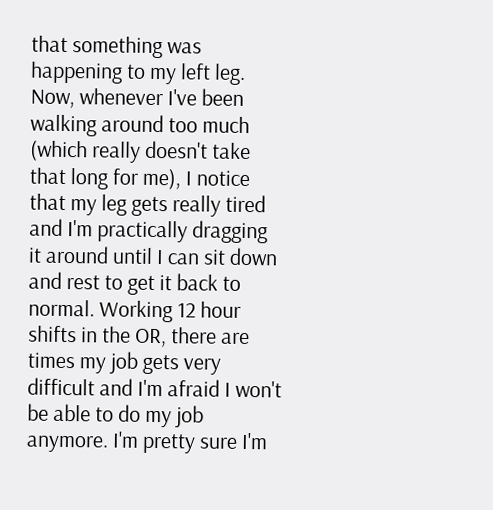that something was happening to my left leg. Now, whenever I've been walking around too much (which really doesn't take that long for me), I notice that my leg gets really tired and I'm practically dragging it around until I can sit down and rest to get it back to normal. Working 12 hour shifts in the OR, there are times my job gets very difficult and I'm afraid I won't be able to do my job anymore. I'm pretty sure I'm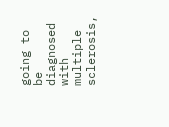going to be diagnosed with multiple sclerosis,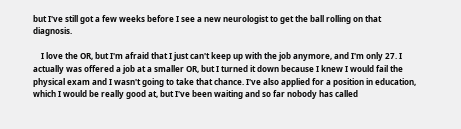but I've still got a few weeks before I see a new neurologist to get the ball rolling on that diagnosis.

    I love the OR, but I'm afraid that I just can't keep up with the job anymore, and I'm only 27. I actually was offered a job at a smaller OR, but I turned it down because I knew I would fail the physical exam and I wasn't going to take that chance. I've also applied for a position in education, which I would be really good at, but I've been waiting and so far nobody has called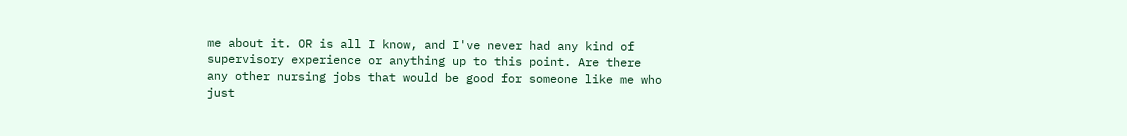me about it. OR is all I know, and I've never had any kind of supervisory experience or anything up to this point. Are there any other nursing jobs that would be good for someone like me who just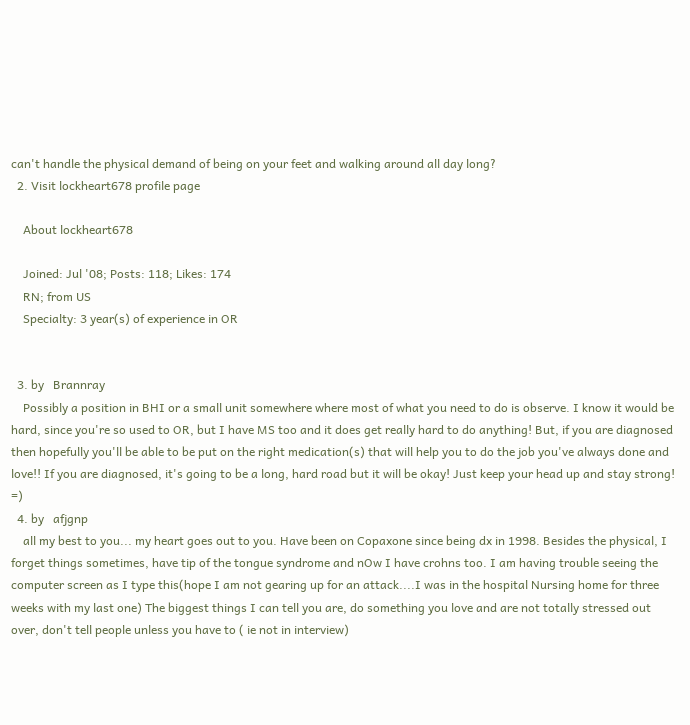can't handle the physical demand of being on your feet and walking around all day long?
  2. Visit lockheart678 profile page

    About lockheart678

    Joined: Jul '08; Posts: 118; Likes: 174
    RN; from US
    Specialty: 3 year(s) of experience in OR


  3. by   Brannray
    Possibly a position in BHI or a small unit somewhere where most of what you need to do is observe. I know it would be hard, since you're so used to OR, but I have MS too and it does get really hard to do anything! But, if you are diagnosed then hopefully you'll be able to be put on the right medication(s) that will help you to do the job you've always done and love!! If you are diagnosed, it's going to be a long, hard road but it will be okay! Just keep your head up and stay strong! =)
  4. by   afjgnp
    all my best to you... my heart goes out to you. Have been on Copaxone since being dx in 1998. Besides the physical, I forget things sometimes, have tip of the tongue syndrome and nOw I have crohns too. I am having trouble seeing the computer screen as I type this(hope I am not gearing up for an attack....I was in the hospital Nursing home for three weeks with my last one) The biggest things I can tell you are, do something you love and are not totally stressed out over, don't tell people unless you have to ( ie not in interview)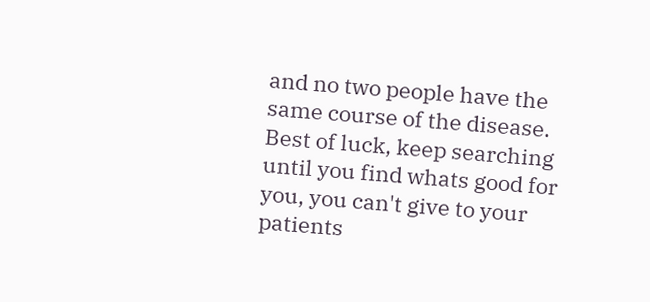and no two people have the same course of the disease. Best of luck, keep searching until you find whats good for you, you can't give to your patients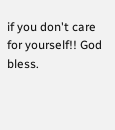if you don't care for yourself!! God bless.